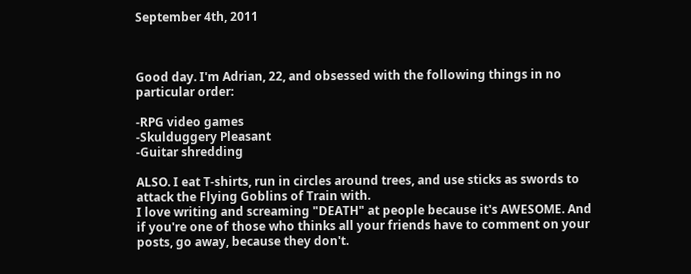September 4th, 2011



Good day. I'm Adrian, 22, and obsessed with the following things in no particular order:

-RPG video games
-Skulduggery Pleasant
-Guitar shredding

ALSO. I eat T-shirts, run in circles around trees, and use sticks as swords to attack the Flying Goblins of Train with.
I love writing and screaming "DEATH" at people because it's AWESOME. And if you're one of those who thinks all your friends have to comment on your posts, go away, because they don't.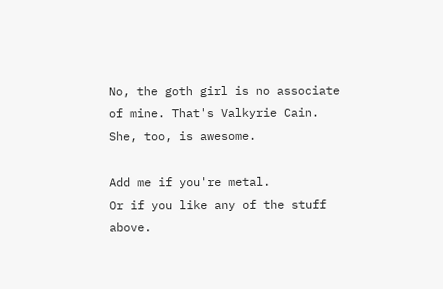No, the goth girl is no associate of mine. That's Valkyrie Cain. She, too, is awesome.

Add me if you're metal.
Or if you like any of the stuff above.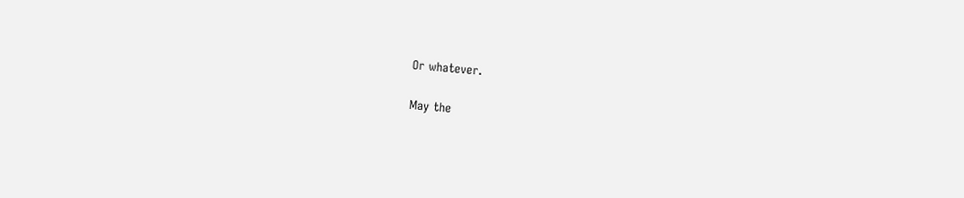Or whatever.

May the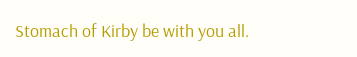Stomach of Kirby be with you all.